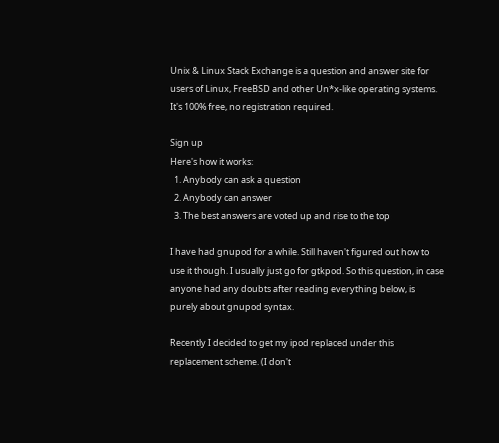Unix & Linux Stack Exchange is a question and answer site for users of Linux, FreeBSD and other Un*x-like operating systems. It's 100% free, no registration required.

Sign up
Here's how it works:
  1. Anybody can ask a question
  2. Anybody can answer
  3. The best answers are voted up and rise to the top

I have had gnupod for a while. Still haven't figured out how to use it though. I usually just go for gtkpod. So this question, in case anyone had any doubts after reading everything below, is purely about gnupod syntax.

Recently I decided to get my ipod replaced under this replacement scheme. (I don't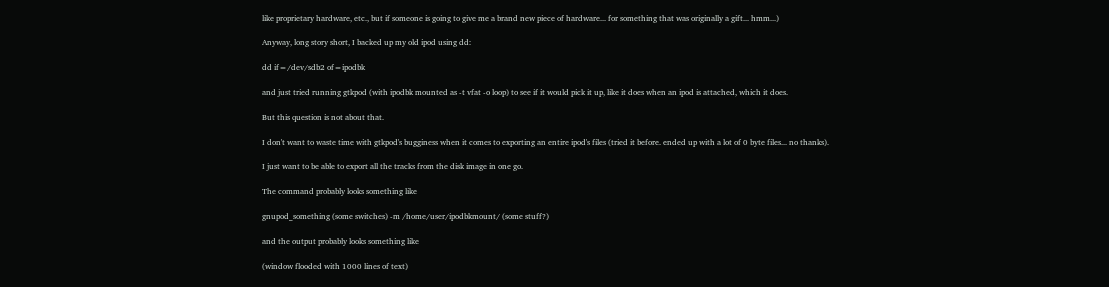like proprietary hardware, etc., but if someone is going to give me a brand new piece of hardware... for something that was originally a gift... hmm...)

Anyway, long story short, I backed up my old ipod using dd:

dd if=/dev/sdb2 of=ipodbk

and just tried running gtkpod (with ipodbk mounted as -t vfat -o loop) to see if it would pick it up, like it does when an ipod is attached, which it does.

But this question is not about that.

I don't want to waste time with gtkpod's bugginess when it comes to exporting an entire ipod's files (tried it before. ended up with a lot of 0 byte files... no thanks).

I just want to be able to export all the tracks from the disk image in one go.

The command probably looks something like

gnupod_something (some switches) -m /home/user/ipodbkmount/ (some stuff?)

and the output probably looks something like

(window flooded with 1000 lines of text)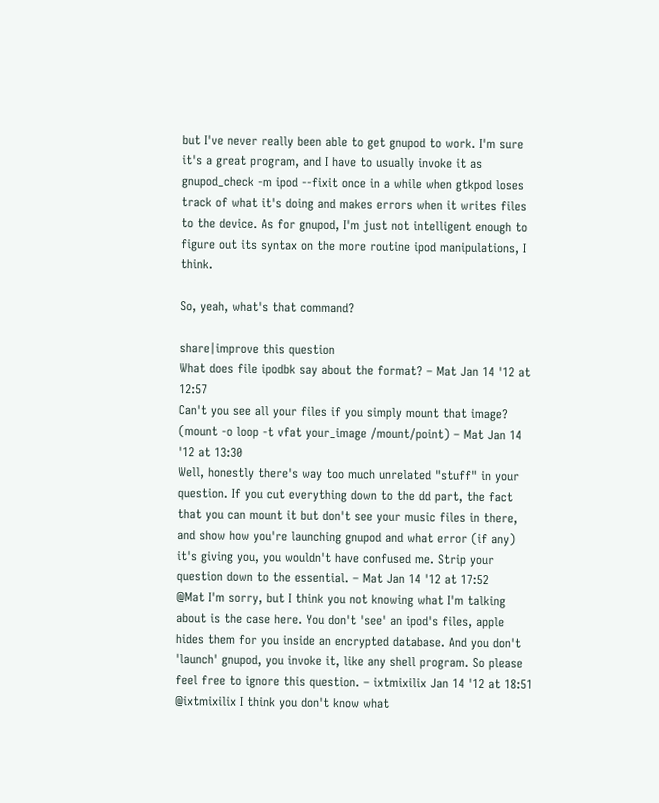but I've never really been able to get gnupod to work. I'm sure it's a great program, and I have to usually invoke it as gnupod_check -m ipod --fixit once in a while when gtkpod loses track of what it's doing and makes errors when it writes files to the device. As for gnupod, I'm just not intelligent enough to figure out its syntax on the more routine ipod manipulations, I think.

So, yeah, what's that command?

share|improve this question
What does file ipodbk say about the format? – Mat Jan 14 '12 at 12:57
Can't you see all your files if you simply mount that image? (mount -o loop -t vfat your_image /mount/point) – Mat Jan 14 '12 at 13:30
Well, honestly there's way too much unrelated "stuff" in your question. If you cut everything down to the dd part, the fact that you can mount it but don't see your music files in there, and show how you're launching gnupod and what error (if any) it's giving you, you wouldn't have confused me. Strip your question down to the essential. – Mat Jan 14 '12 at 17:52
@Mat I'm sorry, but I think you not knowing what I'm talking about is the case here. You don't 'see' an ipod's files, apple hides them for you inside an encrypted database. And you don't 'launch' gnupod, you invoke it, like any shell program. So please feel free to ignore this question. – ixtmixilix Jan 14 '12 at 18:51
@ixtmixilix I think you don't know what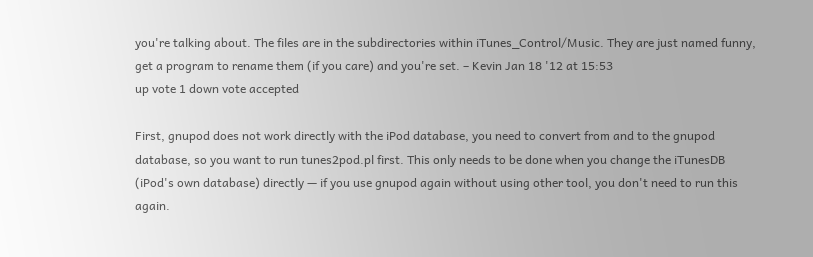you're talking about. The files are in the subdirectories within iTunes_Control/Music. They are just named funny, get a program to rename them (if you care) and you're set. – Kevin Jan 18 '12 at 15:53
up vote 1 down vote accepted

First, gnupod does not work directly with the iPod database, you need to convert from and to the gnupod database, so you want to run tunes2pod.pl first. This only needs to be done when you change the iTunesDB (iPod's own database) directly — if you use gnupod again without using other tool, you don't need to run this again.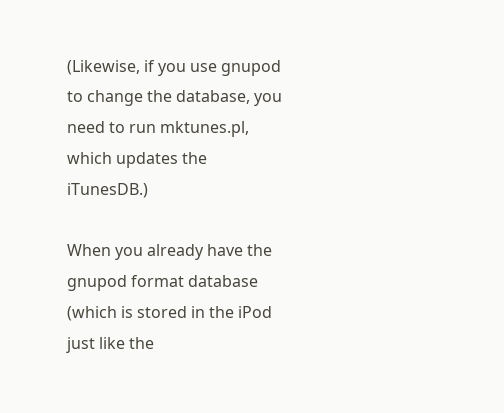(Likewise, if you use gnupod to change the database, you need to run mktunes.pl, which updates the iTunesDB.)

When you already have the gnupod format database (which is stored in the iPod just like the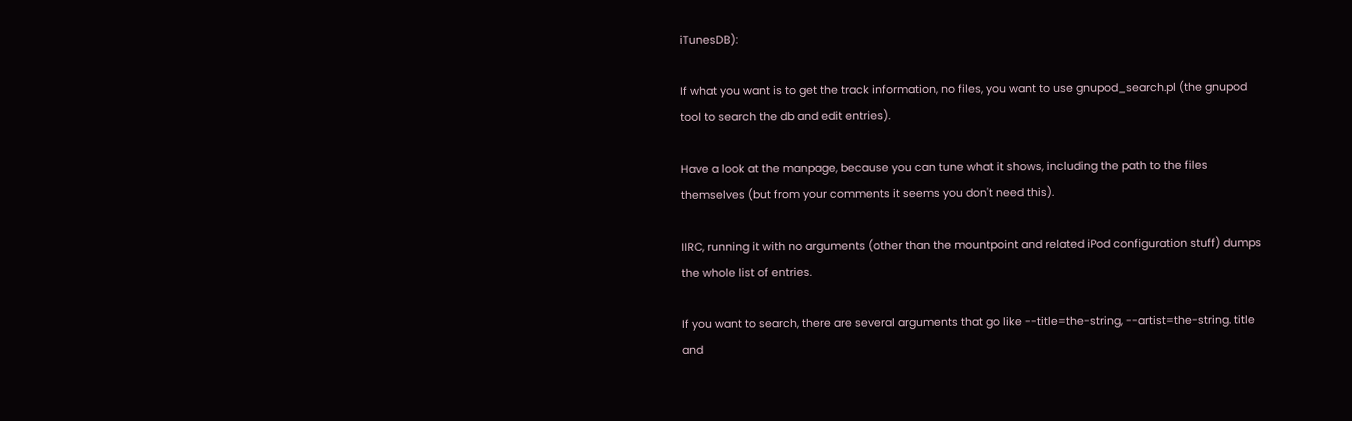iTunesDB):

If what you want is to get the track information, no files, you want to use gnupod_search.pl (the gnupod tool to search the db and edit entries).

Have a look at the manpage, because you can tune what it shows, including the path to the files themselves (but from your comments it seems you don't need this).

IIRC, running it with no arguments (other than the mountpoint and related iPod configuration stuff) dumps the whole list of entries.

If you want to search, there are several arguments that go like --title=the-string, --artist=the-string. title and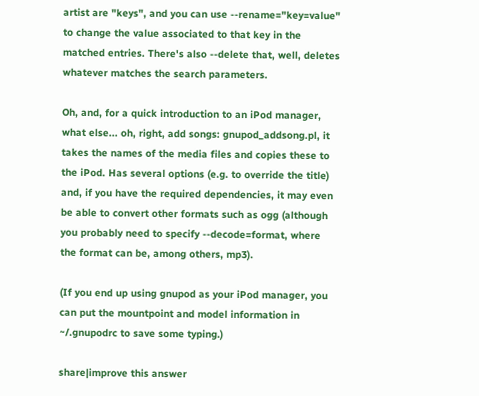artist are "keys", and you can use --rename="key=value" to change the value associated to that key in the matched entries. There's also --delete that, well, deletes whatever matches the search parameters.

Oh, and, for a quick introduction to an iPod manager, what else... oh, right, add songs: gnupod_addsong.pl, it takes the names of the media files and copies these to the iPod. Has several options (e.g. to override the title) and, if you have the required dependencies, it may even be able to convert other formats such as ogg (although you probably need to specify --decode=format, where the format can be, among others, mp3).

(If you end up using gnupod as your iPod manager, you can put the mountpoint and model information in ~/.gnupodrc to save some typing.)

share|improve this answer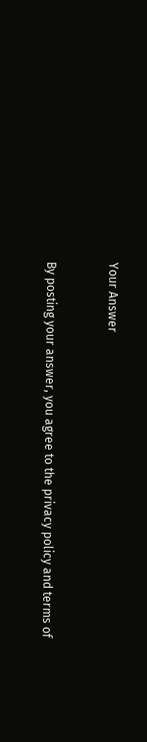Your Answer


By posting your answer, you agree to the privacy policy and terms of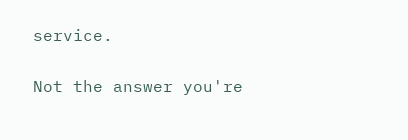service.

Not the answer you're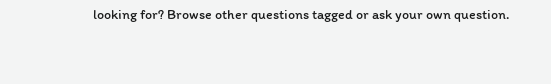looking for? Browse other questions tagged or ask your own question.